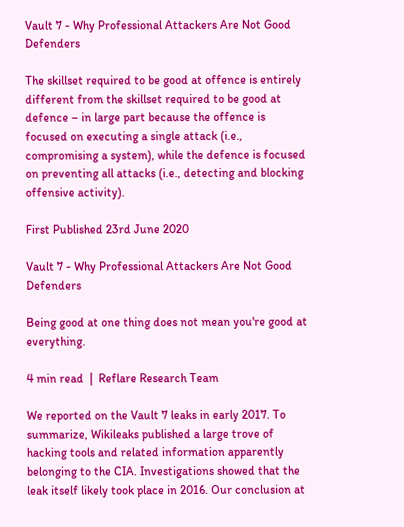Vault 7 - Why Professional Attackers Are Not Good Defenders

The skillset required to be good at offence is entirely different from the skillset required to be good at defence – in large part because the offence is focused on executing a single attack (i.e., compromising a system), while the defence is focused on preventing all attacks (i.e., detecting and blocking offensive activity).

First Published 23rd June 2020

Vault 7 - Why Professional Attackers Are Not Good Defenders

Being good at one thing does not mean you're good at everything.

4 min read  |  Reflare Research Team

We reported on the Vault 7 leaks in early 2017. To summarize, Wikileaks published a large trove of hacking tools and related information apparently belonging to the CIA. Investigations showed that the leak itself likely took place in 2016. Our conclusion at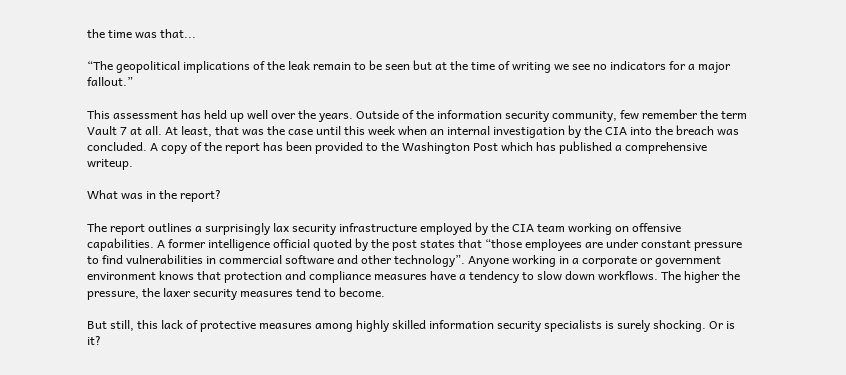the time was that...

“The geopolitical implications of the leak remain to be seen but at the time of writing we see no indicators for a major fallout.”

This assessment has held up well over the years. Outside of the information security community, few remember the term Vault 7 at all. At least, that was the case until this week when an internal investigation by the CIA into the breach was concluded. A copy of the report has been provided to the Washington Post which has published a comprehensive writeup.

What was in the report?

The report outlines a surprisingly lax security infrastructure employed by the CIA team working on offensive capabilities. A former intelligence official quoted by the post states that “those employees are under constant pressure to find vulnerabilities in commercial software and other technology”. Anyone working in a corporate or government environment knows that protection and compliance measures have a tendency to slow down workflows. The higher the pressure, the laxer security measures tend to become.

But still, this lack of protective measures among highly skilled information security specialists is surely shocking. Or is it?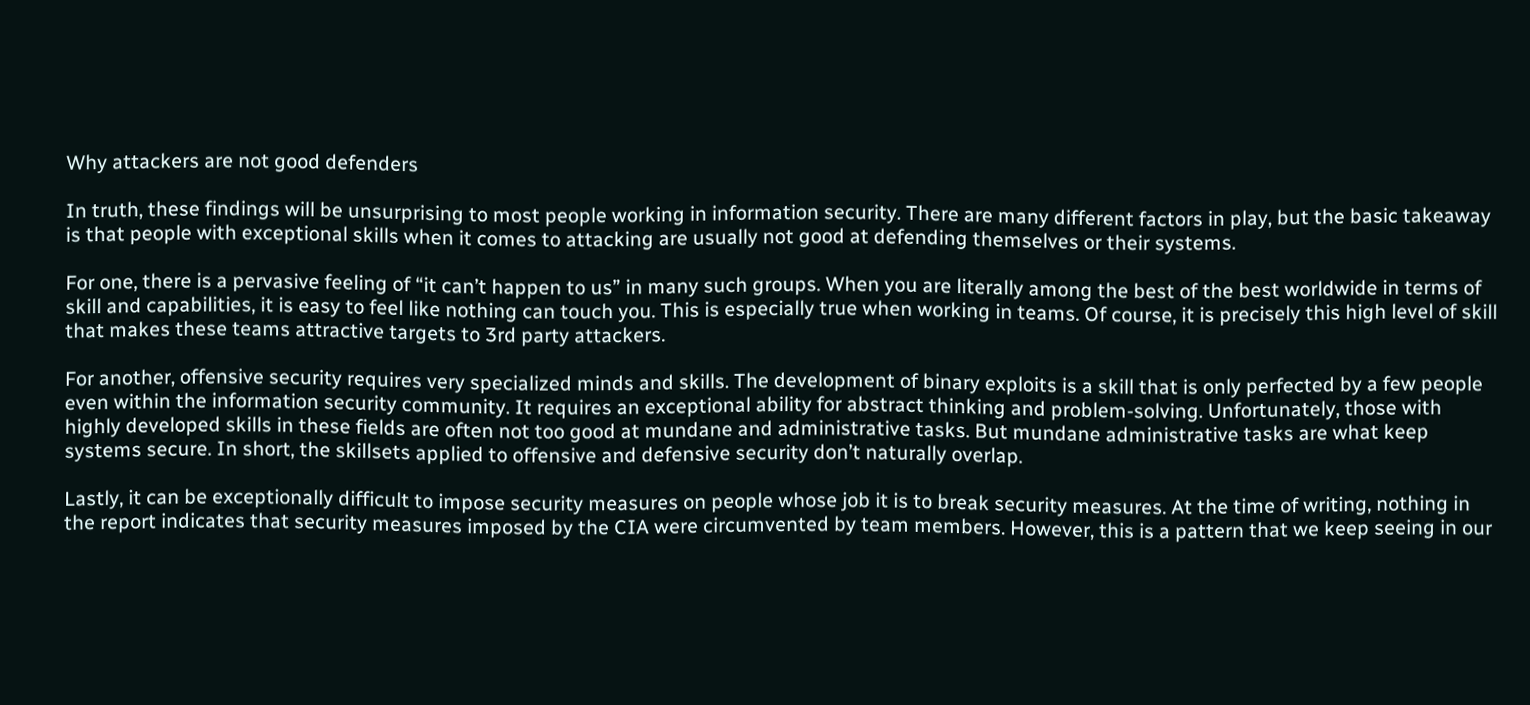Why attackers are not good defenders

In truth, these findings will be unsurprising to most people working in information security. There are many different factors in play, but the basic takeaway is that people with exceptional skills when it comes to attacking are usually not good at defending themselves or their systems.

For one, there is a pervasive feeling of “it can’t happen to us” in many such groups. When you are literally among the best of the best worldwide in terms of skill and capabilities, it is easy to feel like nothing can touch you. This is especially true when working in teams. Of course, it is precisely this high level of skill that makes these teams attractive targets to 3rd party attackers.

For another, offensive security requires very specialized minds and skills. The development of binary exploits is a skill that is only perfected by a few people even within the information security community. It requires an exceptional ability for abstract thinking and problem-solving. Unfortunately, those with highly developed skills in these fields are often not too good at mundane and administrative tasks. But mundane administrative tasks are what keep systems secure. In short, the skillsets applied to offensive and defensive security don’t naturally overlap.

Lastly, it can be exceptionally difficult to impose security measures on people whose job it is to break security measures. At the time of writing, nothing in the report indicates that security measures imposed by the CIA were circumvented by team members. However, this is a pattern that we keep seeing in our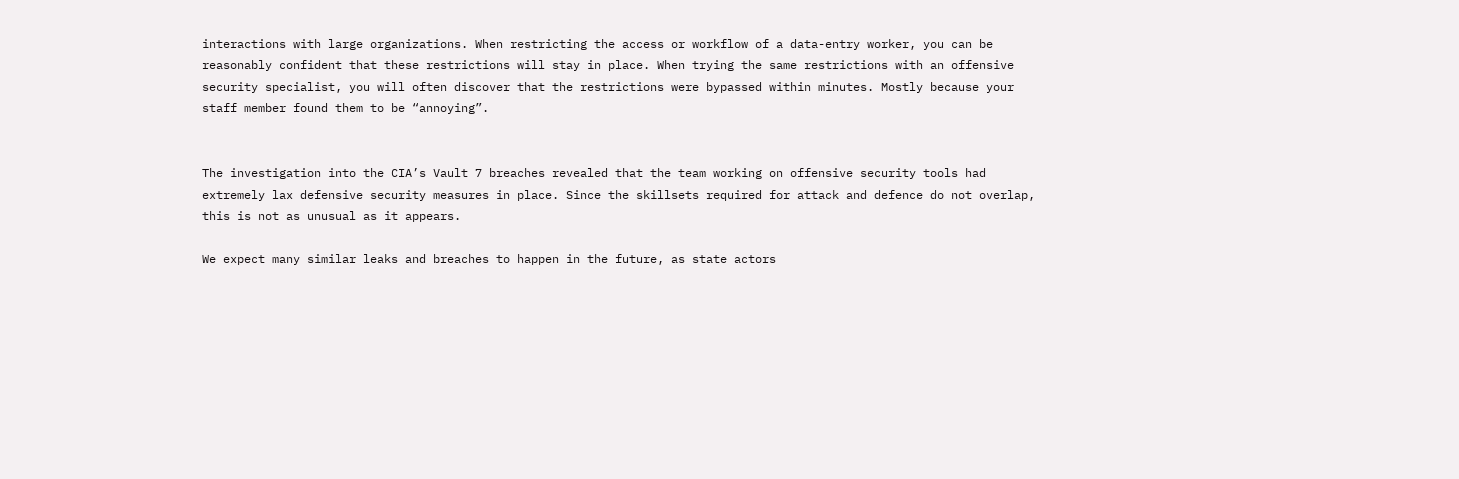interactions with large organizations. When restricting the access or workflow of a data-entry worker, you can be reasonably confident that these restrictions will stay in place. When trying the same restrictions with an offensive security specialist, you will often discover that the restrictions were bypassed within minutes. Mostly because your staff member found them to be “annoying”.


The investigation into the CIA’s Vault 7 breaches revealed that the team working on offensive security tools had extremely lax defensive security measures in place. Since the skillsets required for attack and defence do not overlap, this is not as unusual as it appears.

We expect many similar leaks and breaches to happen in the future, as state actors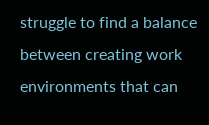struggle to find a balance between creating work environments that can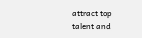attract top talent and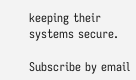keeping their systems secure.

Subscribe by email